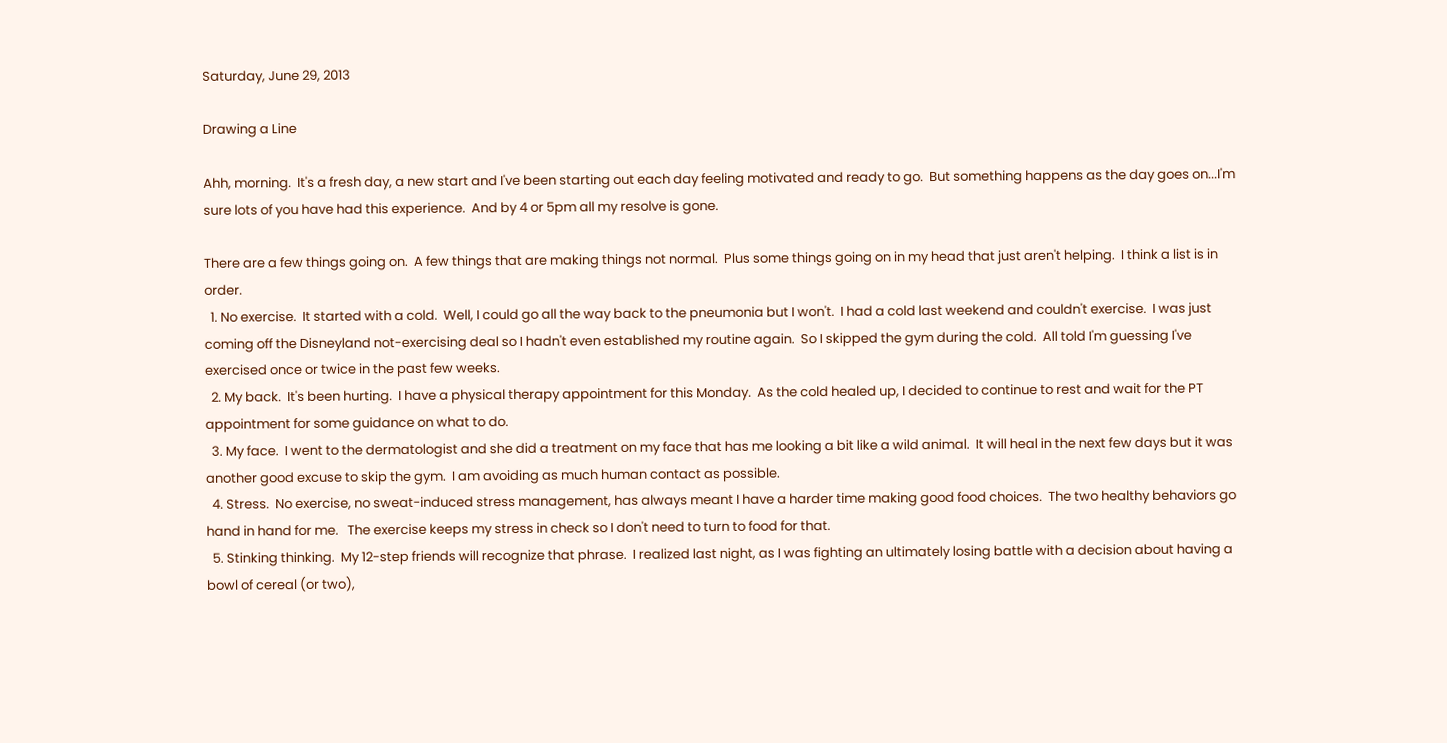Saturday, June 29, 2013

Drawing a Line

Ahh, morning.  It's a fresh day, a new start and I've been starting out each day feeling motivated and ready to go.  But something happens as the day goes on...I'm sure lots of you have had this experience.  And by 4 or 5pm all my resolve is gone.

There are a few things going on.  A few things that are making things not normal.  Plus some things going on in my head that just aren't helping.  I think a list is in order.
  1. No exercise.  It started with a cold.  Well, I could go all the way back to the pneumonia but I won't.  I had a cold last weekend and couldn't exercise.  I was just coming off the Disneyland not-exercising deal so I hadn't even established my routine again.  So I skipped the gym during the cold.  All told I'm guessing I've exercised once or twice in the past few weeks.
  2. My back.  It's been hurting.  I have a physical therapy appointment for this Monday.  As the cold healed up, I decided to continue to rest and wait for the PT appointment for some guidance on what to do.
  3. My face.  I went to the dermatologist and she did a treatment on my face that has me looking a bit like a wild animal.  It will heal in the next few days but it was another good excuse to skip the gym.  I am avoiding as much human contact as possible.
  4. Stress.  No exercise, no sweat-induced stress management, has always meant I have a harder time making good food choices.  The two healthy behaviors go hand in hand for me.   The exercise keeps my stress in check so I don't need to turn to food for that.
  5. Stinking thinking.  My 12-step friends will recognize that phrase.  I realized last night, as I was fighting an ultimately losing battle with a decision about having a bowl of cereal (or two),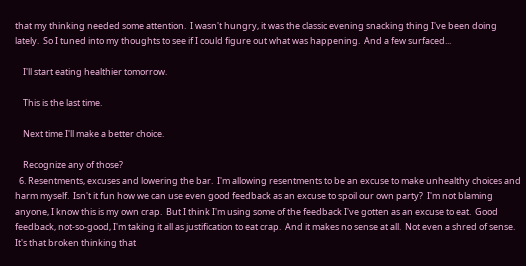that my thinking needed some attention.  I wasn't hungry, it was the classic evening snacking thing I've been doing lately.  So I tuned into my thoughts to see if I could figure out what was happening.  And a few surfaced...

    I'll start eating healthier tomorrow.

    This is the last time.

    Next time I'll make a better choice.

    Recognize any of those?
  6. Resentments, excuses and lowering the bar.  I'm allowing resentments to be an excuse to make unhealthy choices and harm myself.  Isn't it fun how we can use even good feedback as an excuse to spoil our own party?  I'm not blaming anyone, I know this is my own crap.  But I think I'm using some of the feedback I've gotten as an excuse to eat.  Good feedback, not-so-good, I'm taking it all as justification to eat crap.  And it makes no sense at all.  Not even a shred of sense.  It's that broken thinking that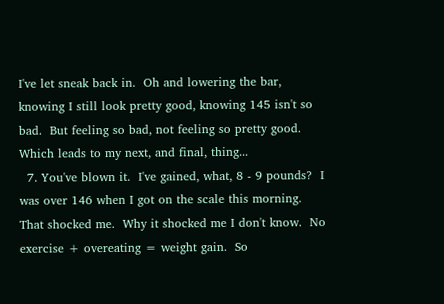I've let sneak back in.  Oh and lowering the bar, knowing I still look pretty good, knowing 145 isn't so bad.  But feeling so bad, not feeling so pretty good.  Which leads to my next, and final, thing...
  7. You've blown it.  I've gained, what, 8 - 9 pounds?  I was over 146 when I got on the scale this morning.  That shocked me.  Why it shocked me I don't know.  No exercise + overeating = weight gain.  So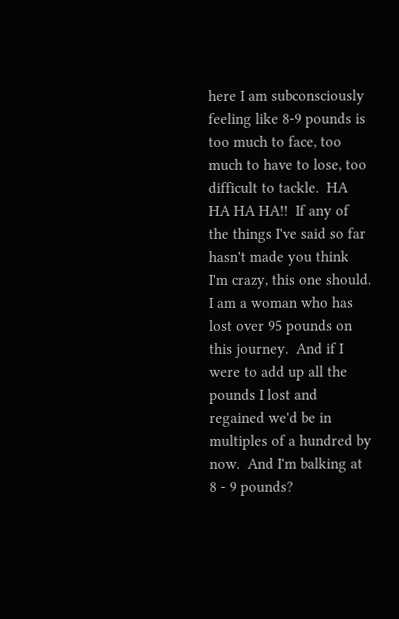here I am subconsciously feeling like 8-9 pounds is too much to face, too much to have to lose, too difficult to tackle.  HA HA HA HA!!  If any of the things I've said so far hasn't made you think I'm crazy, this one should.  I am a woman who has lost over 95 pounds on this journey.  And if I were to add up all the pounds I lost and regained we'd be in multiples of a hundred by now.  And I'm balking at 8 - 9 pounds?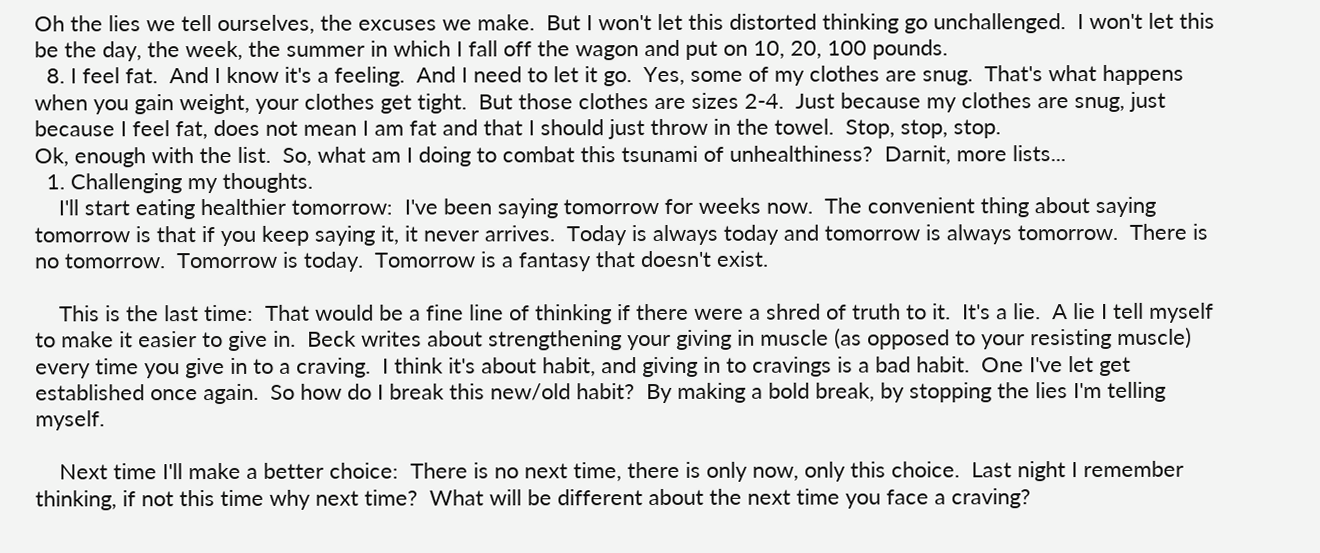Oh the lies we tell ourselves, the excuses we make.  But I won't let this distorted thinking go unchallenged.  I won't let this be the day, the week, the summer in which I fall off the wagon and put on 10, 20, 100 pounds.
  8. I feel fat.  And I know it's a feeling.  And I need to let it go.  Yes, some of my clothes are snug.  That's what happens when you gain weight, your clothes get tight.  But those clothes are sizes 2-4.  Just because my clothes are snug, just because I feel fat, does not mean I am fat and that I should just throw in the towel.  Stop, stop, stop.
Ok, enough with the list.  So, what am I doing to combat this tsunami of unhealthiness?  Darnit, more lists...
  1. Challenging my thoughts.
    I'll start eating healthier tomorrow:  I've been saying tomorrow for weeks now.  The convenient thing about saying tomorrow is that if you keep saying it, it never arrives.  Today is always today and tomorrow is always tomorrow.  There is no tomorrow.  Tomorrow is today.  Tomorrow is a fantasy that doesn't exist.

    This is the last time:  That would be a fine line of thinking if there were a shred of truth to it.  It's a lie.  A lie I tell myself to make it easier to give in.  Beck writes about strengthening your giving in muscle (as opposed to your resisting muscle) every time you give in to a craving.  I think it's about habit, and giving in to cravings is a bad habit.  One I've let get established once again.  So how do I break this new/old habit?  By making a bold break, by stopping the lies I'm telling myself.

    Next time I'll make a better choice:  There is no next time, there is only now, only this choice.  Last night I remember thinking, if not this time why next time?  What will be different about the next time you face a craving?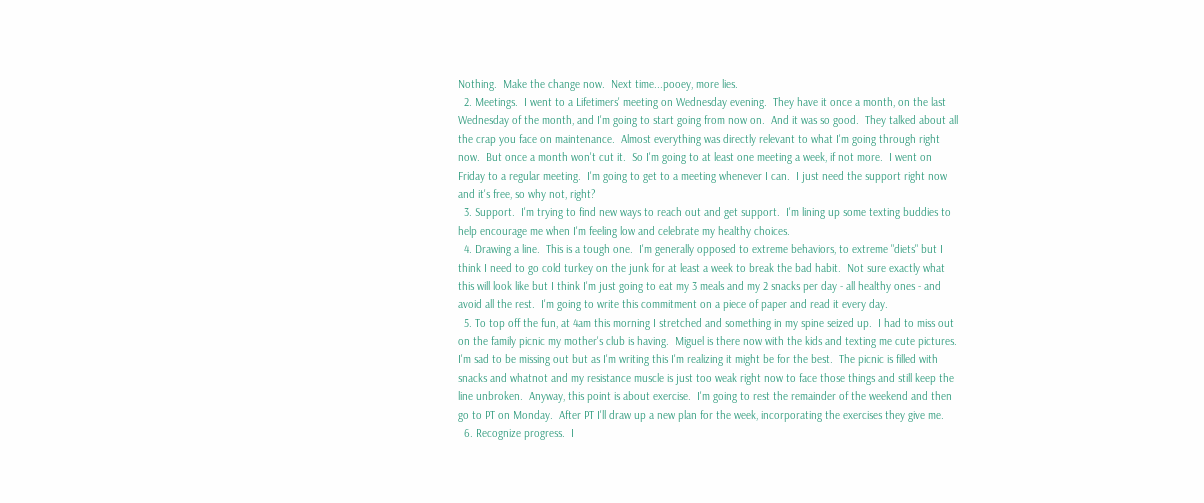Nothing.  Make the change now.  Next time...pooey, more lies.
  2. Meetings.  I went to a Lifetimers' meeting on Wednesday evening.  They have it once a month, on the last Wednesday of the month, and I'm going to start going from now on.  And it was so good.  They talked about all the crap you face on maintenance.  Almost everything was directly relevant to what I'm going through right now.  But once a month won't cut it.  So I'm going to at least one meeting a week, if not more.  I went on Friday to a regular meeting.  I'm going to get to a meeting whenever I can.  I just need the support right now and it's free, so why not, right?
  3. Support.  I'm trying to find new ways to reach out and get support.  I'm lining up some texting buddies to help encourage me when I'm feeling low and celebrate my healthy choices.
  4. Drawing a line.  This is a tough one.  I'm generally opposed to extreme behaviors, to extreme "diets" but I think I need to go cold turkey on the junk for at least a week to break the bad habit.  Not sure exactly what this will look like but I think I'm just going to eat my 3 meals and my 2 snacks per day - all healthy ones - and avoid all the rest.  I'm going to write this commitment on a piece of paper and read it every day.
  5. To top off the fun, at 4am this morning I stretched and something in my spine seized up.  I had to miss out on the family picnic my mother's club is having.  Miguel is there now with the kids and texting me cute pictures.  I'm sad to be missing out but as I'm writing this I'm realizing it might be for the best.  The picnic is filled with snacks and whatnot and my resistance muscle is just too weak right now to face those things and still keep the line unbroken.  Anyway, this point is about exercise.  I'm going to rest the remainder of the weekend and then go to PT on Monday.  After PT I'll draw up a new plan for the week, incorporating the exercises they give me.
  6. Recognize progress.  I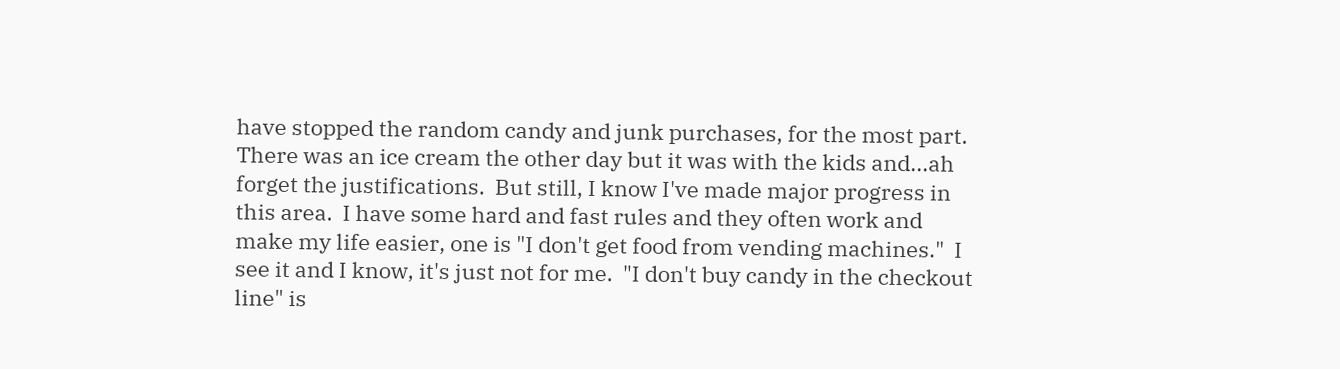have stopped the random candy and junk purchases, for the most part.  There was an ice cream the other day but it was with the kids and...ah forget the justifications.  But still, I know I've made major progress in this area.  I have some hard and fast rules and they often work and make my life easier, one is "I don't get food from vending machines."  I see it and I know, it's just not for me.  "I don't buy candy in the checkout line" is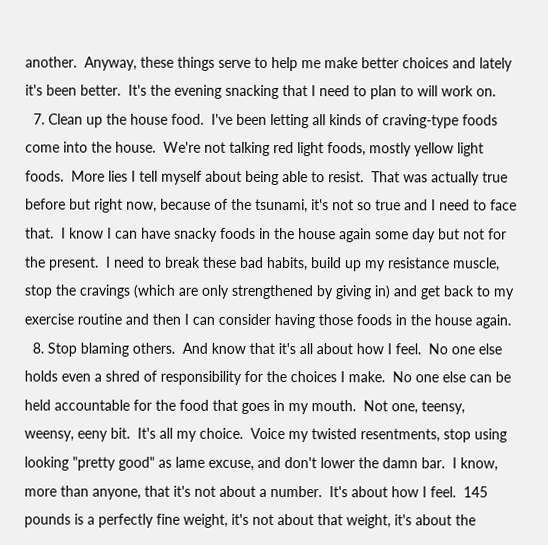another.  Anyway, these things serve to help me make better choices and lately it's been better.  It's the evening snacking that I need to plan to will work on.
  7. Clean up the house food.  I've been letting all kinds of craving-type foods come into the house.  We're not talking red light foods, mostly yellow light foods.  More lies I tell myself about being able to resist.  That was actually true before but right now, because of the tsunami, it's not so true and I need to face that.  I know I can have snacky foods in the house again some day but not for the present.  I need to break these bad habits, build up my resistance muscle, stop the cravings (which are only strengthened by giving in) and get back to my exercise routine and then I can consider having those foods in the house again.
  8. Stop blaming others.  And know that it's all about how I feel.  No one else holds even a shred of responsibility for the choices I make.  No one else can be held accountable for the food that goes in my mouth.  Not one, teensy, weensy, eeny bit.  It's all my choice.  Voice my twisted resentments, stop using looking "pretty good" as lame excuse, and don't lower the damn bar.  I know, more than anyone, that it's not about a number.  It's about how I feel.  145 pounds is a perfectly fine weight, it's not about that weight, it's about the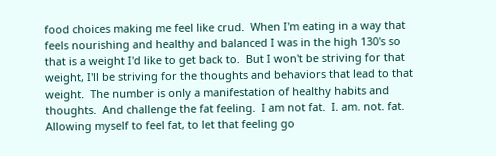food choices making me feel like crud.  When I'm eating in a way that feels nourishing and healthy and balanced I was in the high 130's so that is a weight I'd like to get back to.  But I won't be striving for that weight, I'll be striving for the thoughts and behaviors that lead to that weight.  The number is only a manifestation of healthy habits and thoughts.  And challenge the fat feeling.  I am not fat.  I. am. not. fat.  Allowing myself to feel fat, to let that feeling go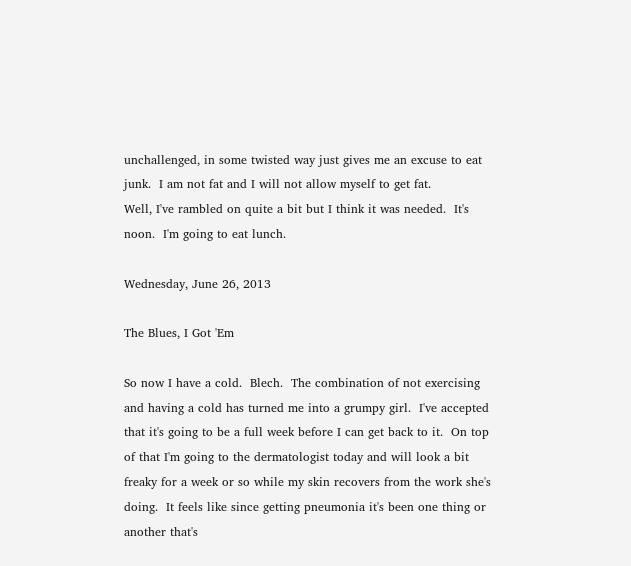unchallenged, in some twisted way just gives me an excuse to eat junk.  I am not fat and I will not allow myself to get fat.
Well, I've rambled on quite a bit but I think it was needed.  It's noon.  I'm going to eat lunch.

Wednesday, June 26, 2013

The Blues, I Got 'Em

So now I have a cold.  Blech.  The combination of not exercising and having a cold has turned me into a grumpy girl.  I've accepted that it's going to be a full week before I can get back to it.  On top of that I'm going to the dermatologist today and will look a bit freaky for a week or so while my skin recovers from the work she's doing.  It feels like since getting pneumonia it's been one thing or another that's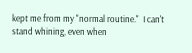kept me from my "normal routine."  I can't stand whining, even when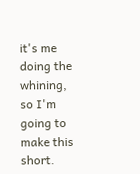it's me doing the whining, so I'm going to make this short.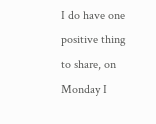I do have one positive thing to share, on Monday I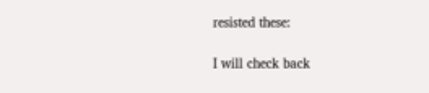resisted these:

I will check back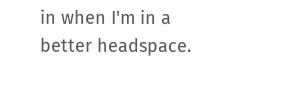in when I'm in a better headspace.